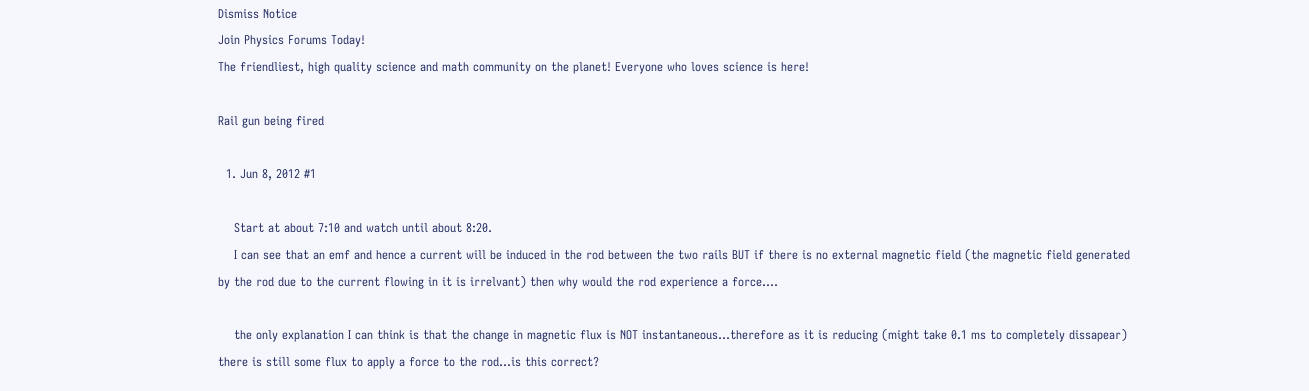Dismiss Notice
Join Physics Forums Today!
The friendliest, high quality science and math community on the planet! Everyone who loves science is here!

Rail gun being fired

  1. Jun 8, 2012 #1

    Start at about 7:10 and watch until about 8:20.
    I can see that an emf and hence a current will be induced in the rod between the two rails BUT if there is no external magnetic field (the magnetic field generated by the rod due to the current flowing in it is irrelvant) then why would the rod experience a force....

    the only explanation I can think is that the change in magnetic flux is NOT instantaneous...therefore as it is reducing (might take 0.1 ms to completely dissapear) there is still some flux to apply a force to the rod...is this correct?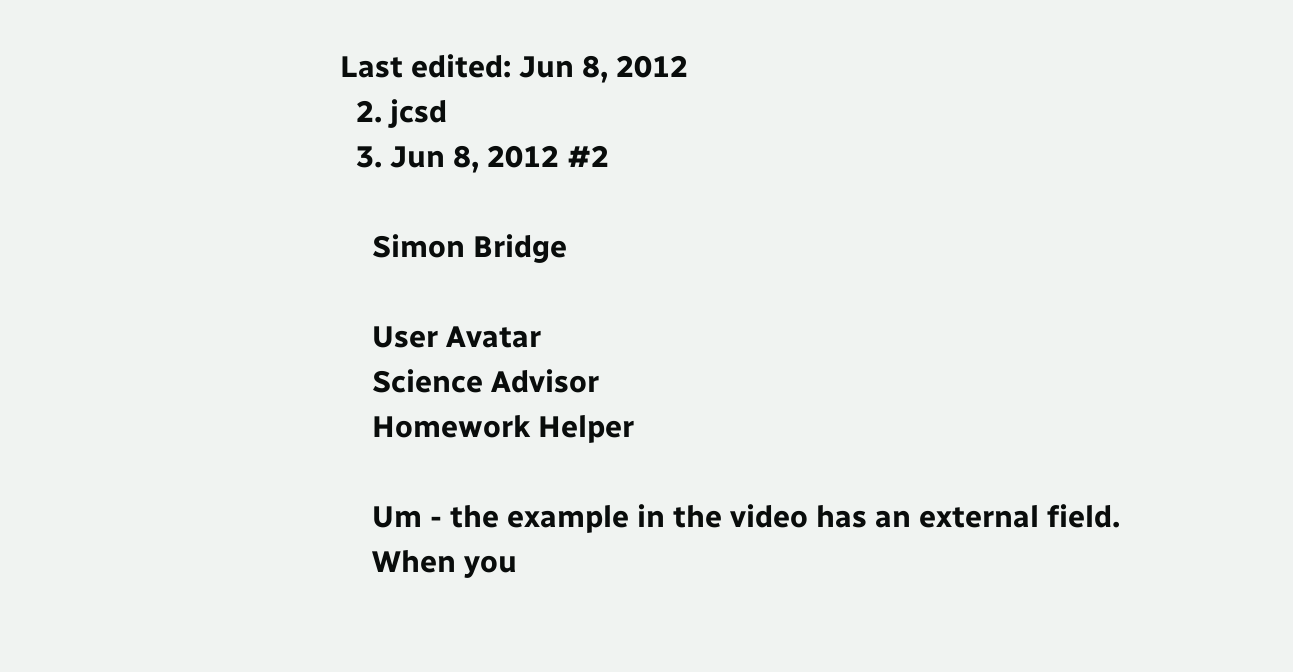Last edited: Jun 8, 2012
  2. jcsd
  3. Jun 8, 2012 #2

    Simon Bridge

    User Avatar
    Science Advisor
    Homework Helper

    Um - the example in the video has an external field.
    When you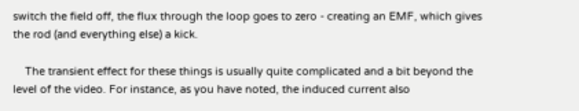switch the field off, the flux through the loop goes to zero - creating an EMF, which gives the rod (and everything else) a kick.

    The transient effect for these things is usually quite complicated and a bit beyond the level of the video. For instance, as you have noted, the induced current also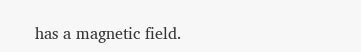has a magnetic field.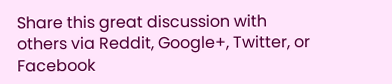Share this great discussion with others via Reddit, Google+, Twitter, or Facebook